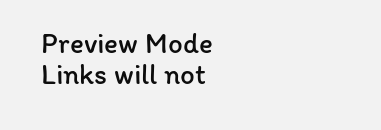Preview Mode Links will not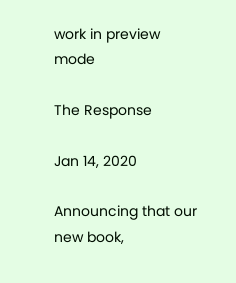work in preview mode

The Response

Jan 14, 2020

Announcing that our new book,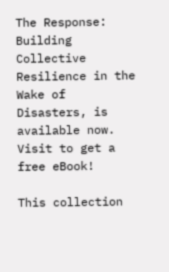The Response: Building Collective Resilience in the Wake of Disasters, is available now. Visit to get a free eBook!

This collection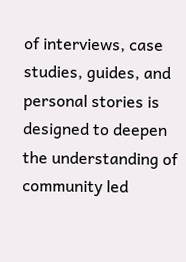of interviews, case studies, guides, and personal stories is designed to deepen the understanding of community led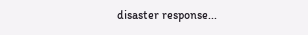disaster response...